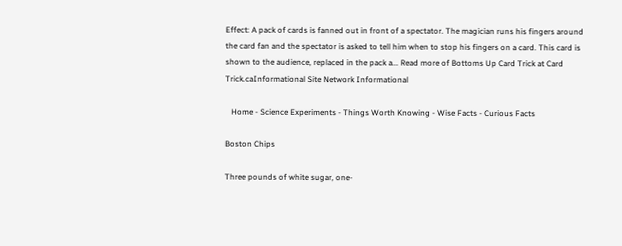Effect: A pack of cards is fanned out in front of a spectator. The magician runs his fingers around the card fan and the spectator is asked to tell him when to stop his fingers on a card. This card is shown to the audience, replaced in the pack a... Read more of Bottoms Up Card Trick at Card Trick.caInformational Site Network Informational

   Home - Science Experiments - Things Worth Knowing - Wise Facts - Curious Facts

Boston Chips

Three pounds of white sugar, one-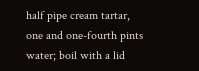half pipe cream tartar,
one and one-fourth pints water; boil with a lid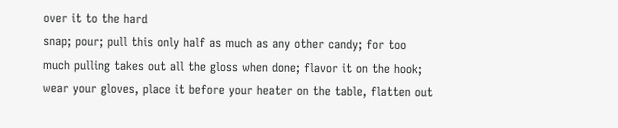over it to the hard
snap; pour; pull this only half as much as any other candy; for too
much pulling takes out all the gloss when done; flavor it on the hook;
wear your gloves, place it before your heater on the table, flatten out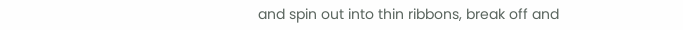and spin out into thin ribbons, break off and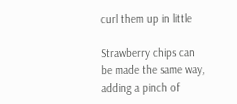curl them up in little

Strawberry chips can be made the same way, adding a pinch of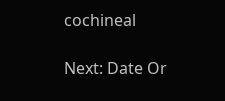cochineal

Next: Date Or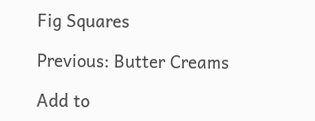Fig Squares

Previous: Butter Creams

Add to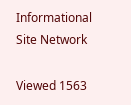Informational Site Network

Viewed 1563